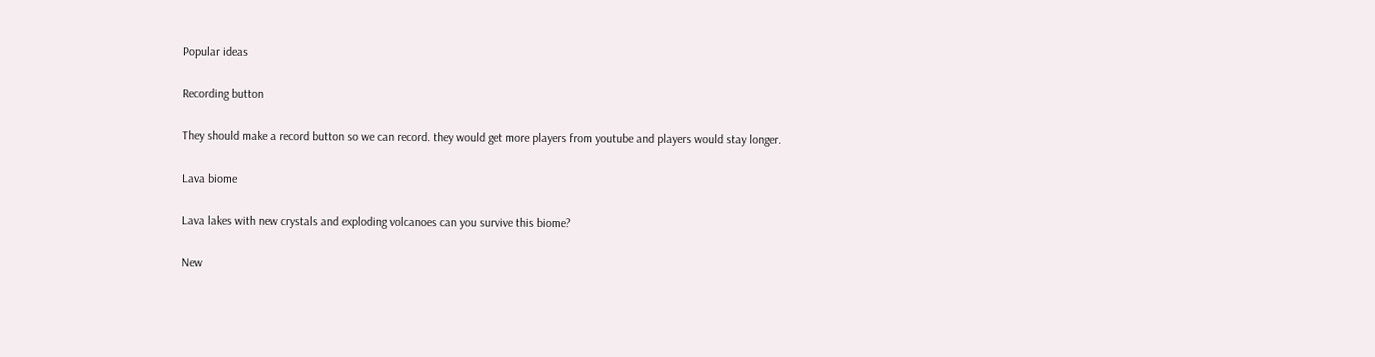Popular ideas

Recording button

They should make a record button so we can record. they would get more players from youtube and players would stay longer.

Lava biome

Lava lakes with new crystals and exploding volcanoes can you survive this biome?

New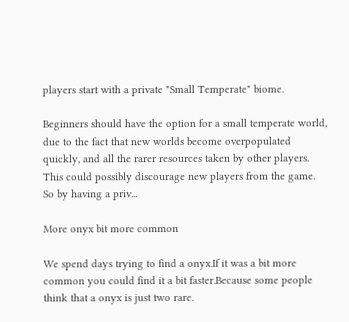players start with a private "Small Temperate" biome.

Beginners should have the option for a small temperate world, due to the fact that new worlds become overpopulated quickly, and all the rarer resources taken by other players. This could possibly discourage new players from the game. So by having a priv...

More onyx bit more common

We spend days trying to find a onyx.If it was a bit more common you could find it a bit faster.Because some people think that a onyx is just two rare.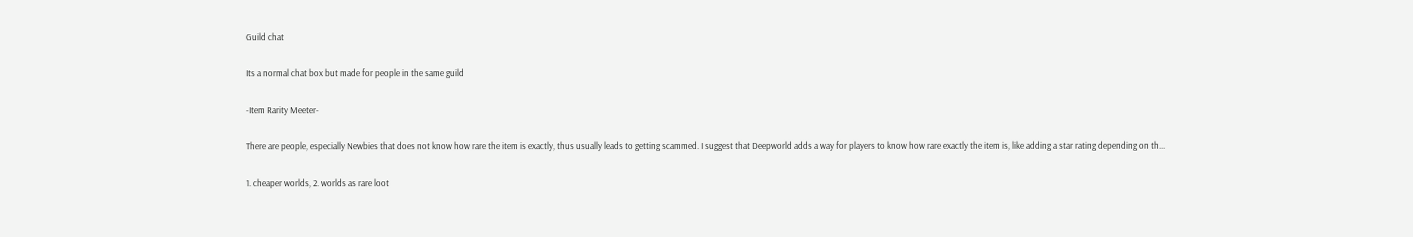Guild chat

Its a normal chat box but made for people in the same guild

-Item Rarity Meeter-

There are people, especially Newbies that does not know how rare the item is exactly, thus usually leads to getting scammed. I suggest that Deepworld adds a way for players to know how rare exactly the item is, like adding a star rating depending on th...

1. cheaper worlds, 2. worlds as rare loot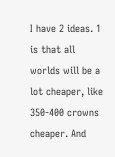I have 2 ideas. 1 is that all worlds will be a lot cheaper, like 350-400 crowns cheaper. And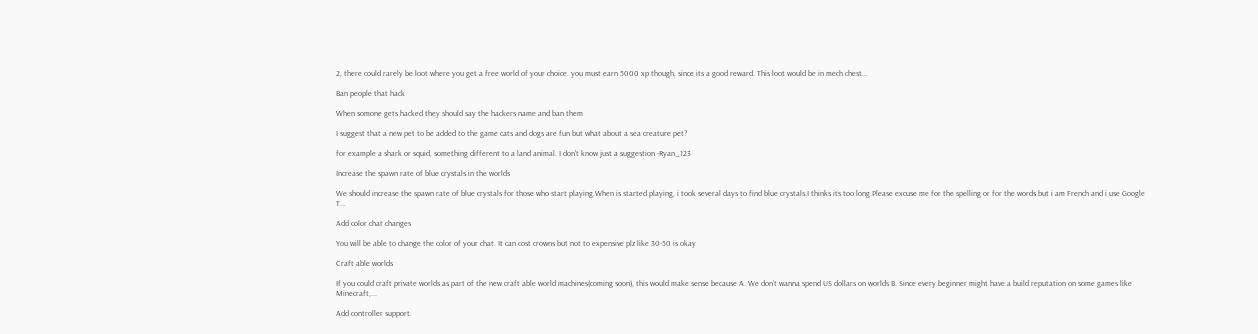2, there could rarely be loot where you get a free world of your choice. you must earn 5000 xp though, since its a good reward. This loot would be in mech chest...

Ban people that hack

When somone gets hacked they should say the hackers name and ban them

I suggest that a new pet to be added to the game cats and dogs are fun but what about a sea creature pet?

for example a shark or squid, something different to a land animal. I don't know just a suggestion -Ryan_123

Increase the spawn rate of blue crystals in the worlds

We should increase the spawn rate of blue crystals for those who start playing.When is started playing, i took several days to find blue crystals.I thinks its too long.Please excuse me for the spelling or for the words but i am French and i use Google T...

Add color chat changes

You will be able to change the color of your chat. It can cost crowns but not to expensive plz like 30-50 is okay

Craft able worlds

If you could craft private worlds as part of the new craft able world machines(coming soon), this would make sense because A. We don’t wanna spend US dollars on worlds B. Since every beginner might have a build reputation on some games like Minecraft,...

Add controller support.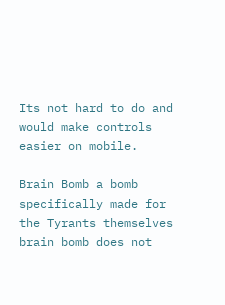Its not hard to do and would make controls easier on mobile.

Brain Bomb a bomb specifically made for the Tyrants themselves brain bomb does not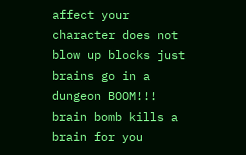affect your character does not blow up blocks just brains go in a dungeon BOOM!!! brain bomb kills a brain for you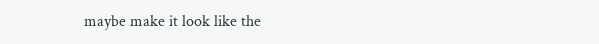maybe make it look like the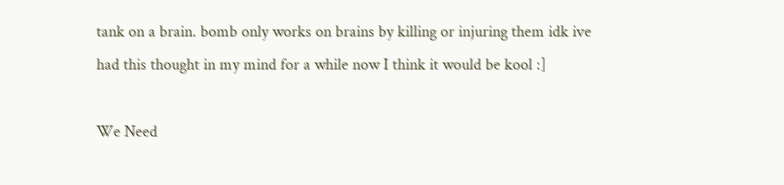tank on a brain. bomb only works on brains by killing or injuring them idk ive had this thought in my mind for a while now I think it would be kool :]

We Need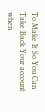To Make It So You Can Take Back Your account when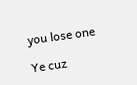you lose one

Ye cuz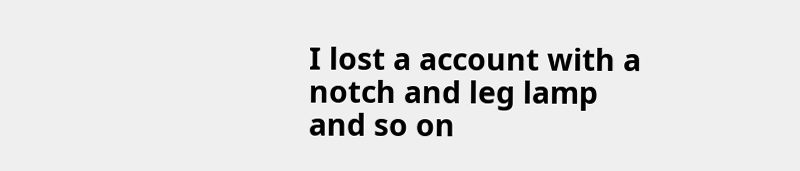I lost a account with a notch and leg lamp and so on